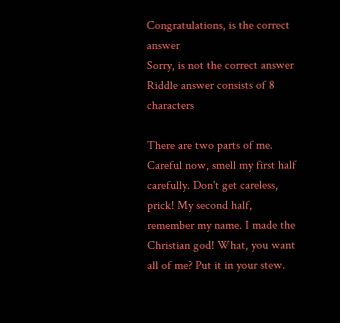Congratulations, is the correct answer
Sorry, is not the correct answer
Riddle answer consists of 8 characters

There are two parts of me. Careful now, smell my first half carefully. Don't get careless, prick! My second half, remember my name. I made the Christian god! What, you want all of me? Put it in your stew.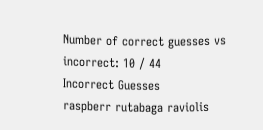Number of correct guesses vs incorrect: 10 / 44
Incorrect Guesses
raspberr rutabaga raviolis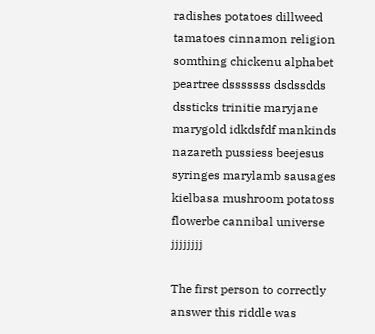radishes potatoes dillweed tamatoes cinnamon religion somthing chickenu alphabet peartree dsssssss dsdssdds dssticks trinitie maryjane marygold idkdsfdf mankinds nazareth pussiess beejesus syringes marylamb sausages kielbasa mushroom potatoss flowerbe cannibal universe jjjjjjjj

The first person to correctly answer this riddle was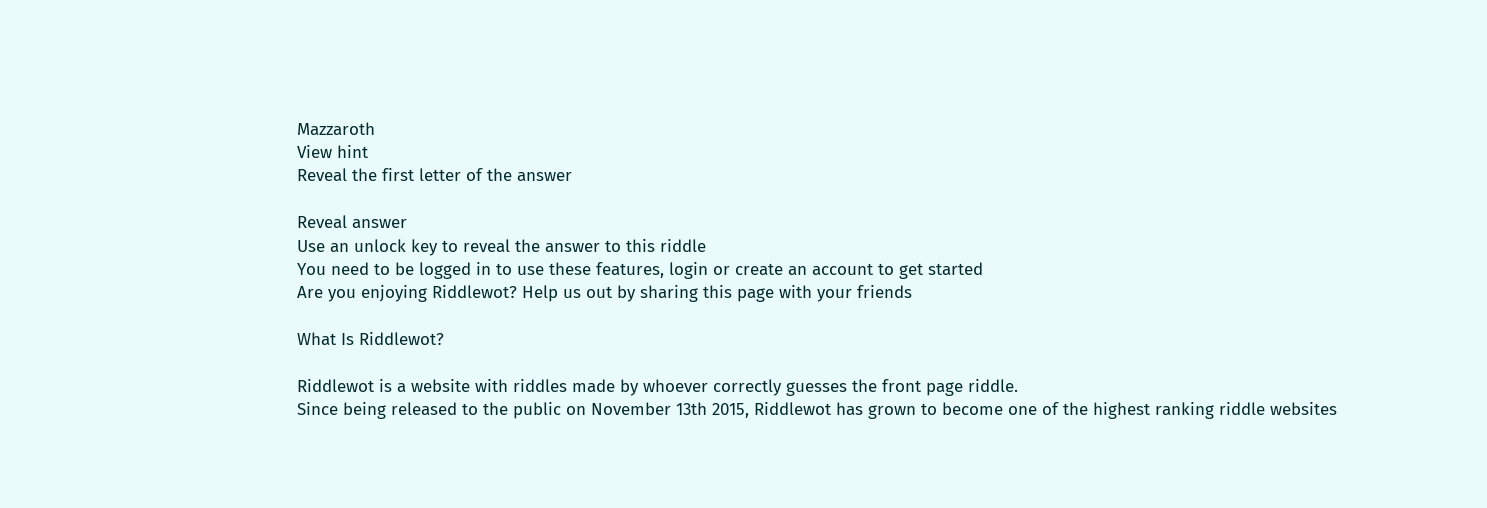Mazzaroth
View hint
Reveal the first letter of the answer

Reveal answer
Use an unlock key to reveal the answer to this riddle
You need to be logged in to use these features, login or create an account to get started
Are you enjoying Riddlewot? Help us out by sharing this page with your friends

What Is Riddlewot?

Riddlewot is a website with riddles made by whoever correctly guesses the front page riddle.
Since being released to the public on November 13th 2015, Riddlewot has grown to become one of the highest ranking riddle websites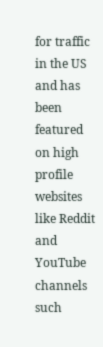for traffic in the US and has been featured on high profile websites like Reddit and YouTube channels such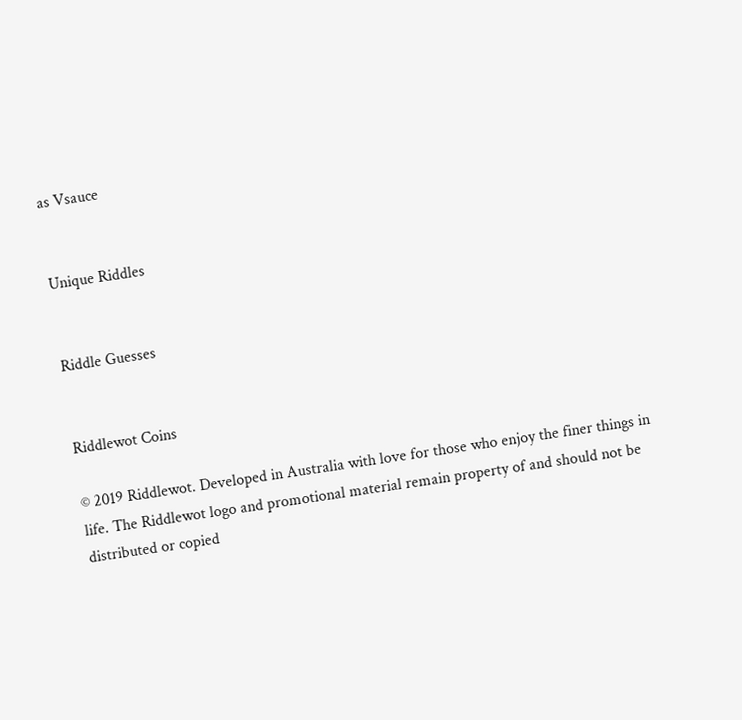as Vsauce


Unique Riddles


Riddle Guesses


Riddlewot Coins

© 2019 Riddlewot. Developed in Australia with love for those who enjoy the finer things in life. The Riddlewot logo and promotional material remain property of and should not be distributed or copied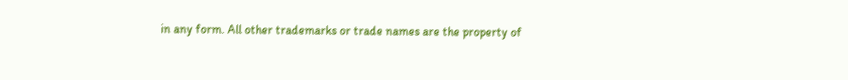in any form. All other trademarks or trade names are the property of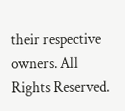their respective owners. All Rights Reserved.